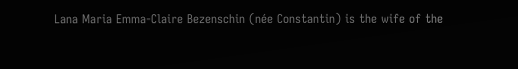Lana Maria Emma-Claire Bezenschin (née Constantin) is the wife of the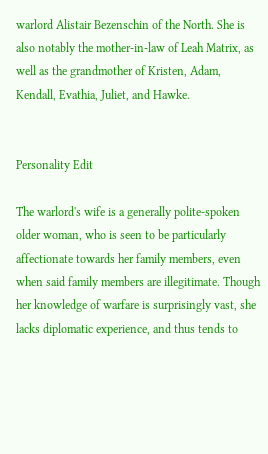warlord Alistair Bezenschin of the North. She is also notably the mother-in-law of Leah Matrix, as well as the grandmother of Kristen, Adam, Kendall, Evathia, Juliet, and Hawke.


Personality Edit

The warlord's wife is a generally polite-spoken older woman, who is seen to be particularly affectionate towards her family members, even when said family members are illegitimate. Though her knowledge of warfare is surprisingly vast, she lacks diplomatic experience, and thus tends to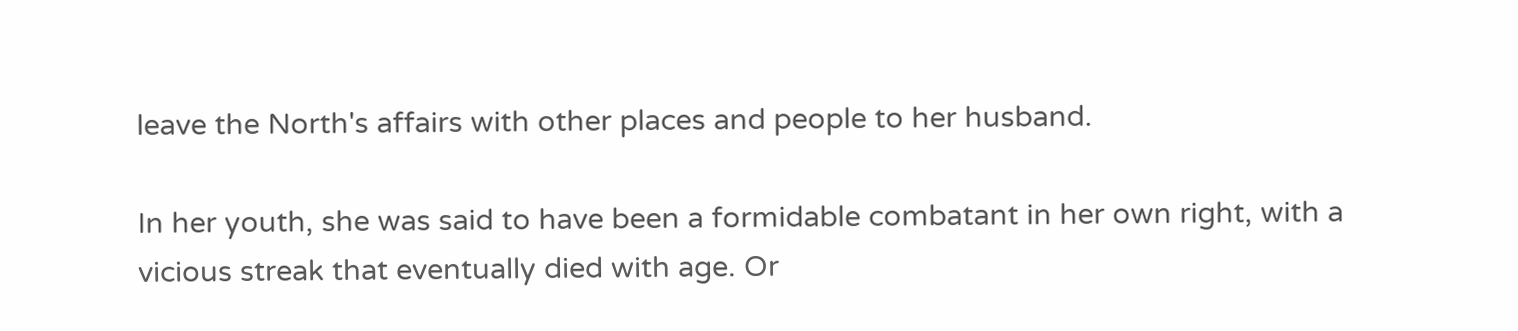leave the North's affairs with other places and people to her husband.

In her youth, she was said to have been a formidable combatant in her own right, with a vicious streak that eventually died with age. Or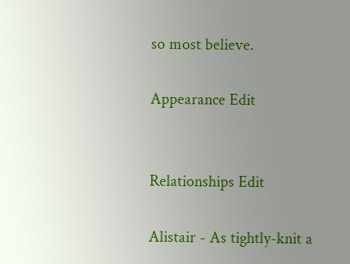so most believe.

Appearance Edit


Relationships Edit

Alistair - As tightly-knit a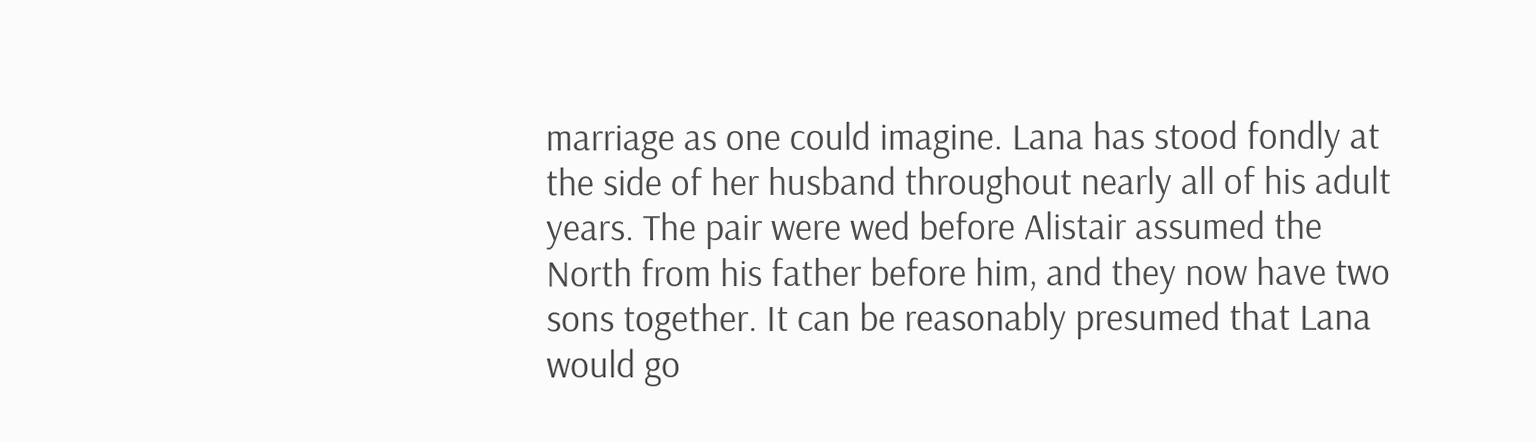marriage as one could imagine. Lana has stood fondly at the side of her husband throughout nearly all of his adult years. The pair were wed before Alistair assumed the North from his father before him, and they now have two sons together. It can be reasonably presumed that Lana would go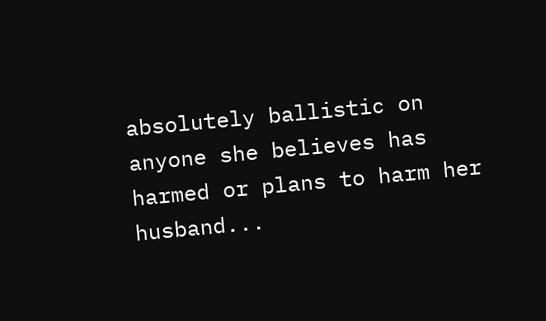absolutely ballistic on anyone she believes has harmed or plans to harm her husband...